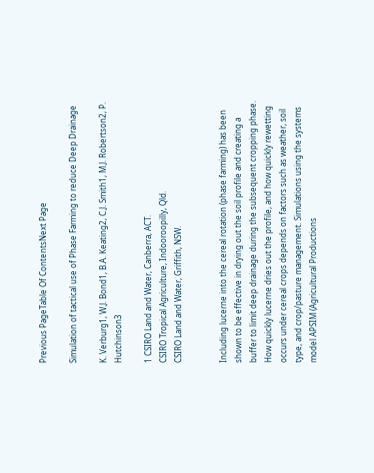Previous PageTable Of ContentsNext Page

Simulation of tactical use of Phase Farming to reduce Deep Drainage

K. Verburg1, W.J. Bond1, B.A. Keating2, C.J. Smith1, M.J. Robertson2, P. Hutchinson3

1 CSIRO Land and Water, Canberra, ACT.
CSIRO Tropical Agriculture, Indooroopilly, Qld.
CSIRO Land and Water, Griffith, NSW.


Including lucerne into the cereal rotation (phase farming) has been shown to be effective in drying out the soil profile and creating a buffer to limit deep drainage during the subsequent cropping phase. How quickly lucerne dries out the profile, and how quickly rewetting occurs under cereal crops depends on factors such as weather, soil type, and crop/pasture management. Simulations using the systems model APSIM (Agricultural Productions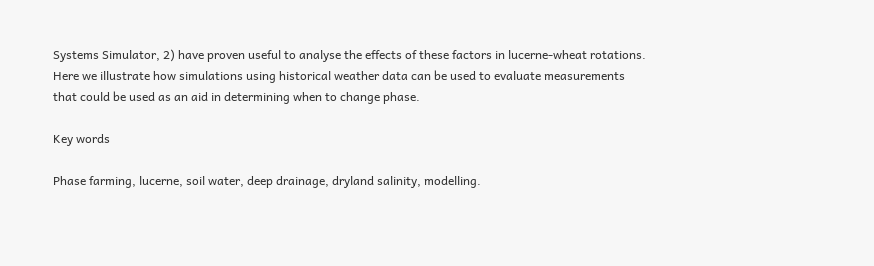Systems Simulator, 2) have proven useful to analyse the effects of these factors in lucerne-wheat rotations. Here we illustrate how simulations using historical weather data can be used to evaluate measurements that could be used as an aid in determining when to change phase.

Key words

Phase farming, lucerne, soil water, deep drainage, dryland salinity, modelling.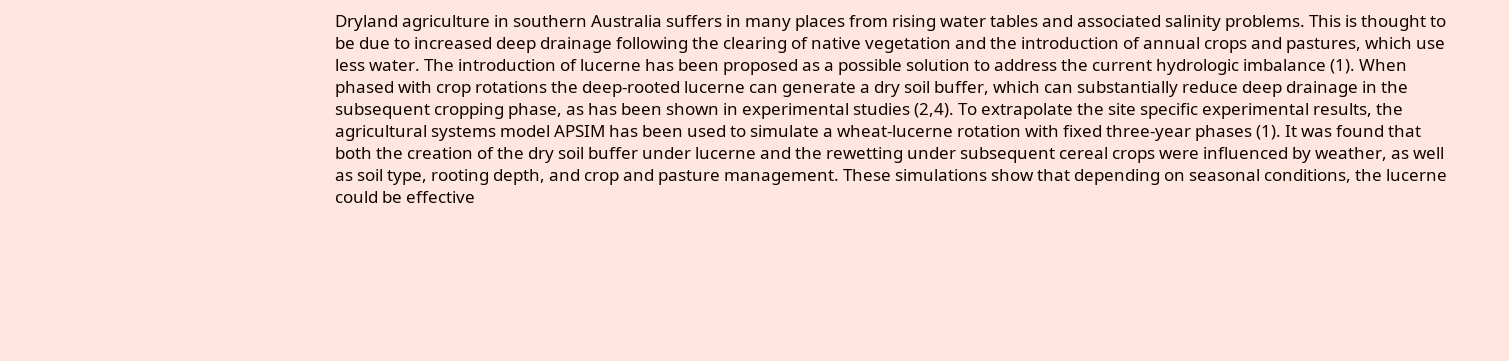Dryland agriculture in southern Australia suffers in many places from rising water tables and associated salinity problems. This is thought to be due to increased deep drainage following the clearing of native vegetation and the introduction of annual crops and pastures, which use less water. The introduction of lucerne has been proposed as a possible solution to address the current hydrologic imbalance (1). When phased with crop rotations the deep-rooted lucerne can generate a dry soil buffer, which can substantially reduce deep drainage in the subsequent cropping phase, as has been shown in experimental studies (2,4). To extrapolate the site specific experimental results, the agricultural systems model APSIM has been used to simulate a wheat-lucerne rotation with fixed three-year phases (1). It was found that both the creation of the dry soil buffer under lucerne and the rewetting under subsequent cereal crops were influenced by weather, as well as soil type, rooting depth, and crop and pasture management. These simulations show that depending on seasonal conditions, the lucerne could be effective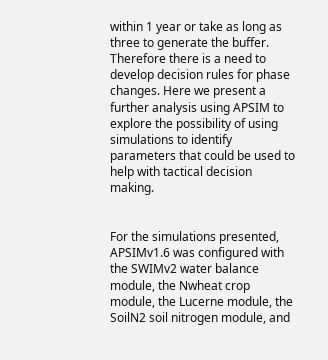within 1 year or take as long as three to generate the buffer. Therefore there is a need to develop decision rules for phase changes. Here we present a further analysis using APSIM to explore the possibility of using simulations to identify parameters that could be used to help with tactical decision making.


For the simulations presented, APSIMv1.6 was configured with the SWIMv2 water balance module, the Nwheat crop module, the Lucerne module, the SoilN2 soil nitrogen module, and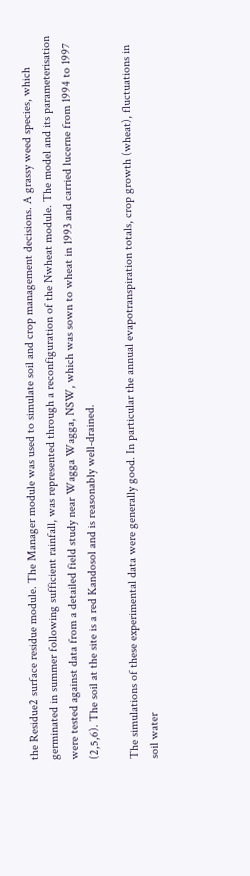the Residue2 surface residue module. The Manager module was used to simulate soil and crop management decisions. A grassy weed species, which germinated in summer following sufficient rainfall, was represented through a reconfiguration of the Nwheat module. The model and its parameterisation were tested against data from a detailed field study near Wagga Wagga, NSW, which was sown to wheat in 1993 and carried lucerne from 1994 to 1997 (2,5,6). The soil at the site is a red Kandosol and is reasonably well-drained.

The simulations of these experimental data were generally good. In particular the annual evapotranspiration totals, crop growth (wheat), fluctuations in soil water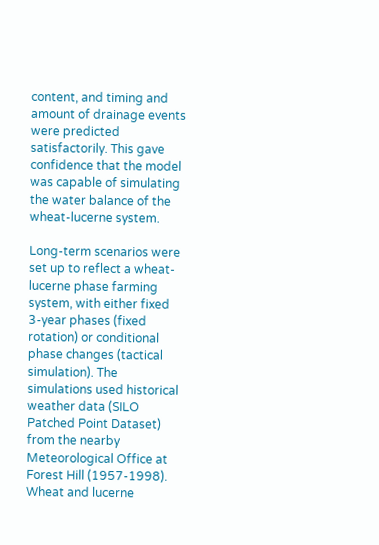content, and timing and amount of drainage events were predicted satisfactorily. This gave confidence that the model was capable of simulating the water balance of the wheat-lucerne system.

Long-term scenarios were set up to reflect a wheat-lucerne phase farming system, with either fixed 3-year phases (fixed rotation) or conditional phase changes (tactical simulation). The simulations used historical weather data (SILO Patched Point Dataset) from the nearby Meteorological Office at Forest Hill (1957-1998). Wheat and lucerne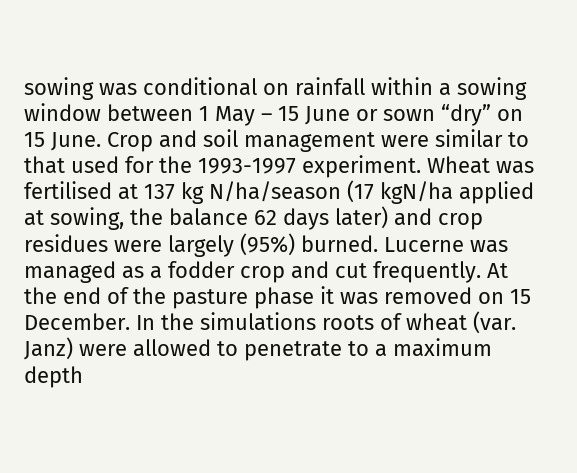sowing was conditional on rainfall within a sowing window between 1 May – 15 June or sown “dry” on 15 June. Crop and soil management were similar to that used for the 1993-1997 experiment. Wheat was fertilised at 137 kg N/ha/season (17 kgN/ha applied at sowing, the balance 62 days later) and crop residues were largely (95%) burned. Lucerne was managed as a fodder crop and cut frequently. At the end of the pasture phase it was removed on 15 December. In the simulations roots of wheat (var. Janz) were allowed to penetrate to a maximum depth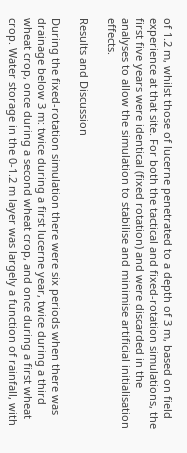of 1.2 m, whilst those of lucerne penetrated to a depth of 3 m, based on field experience at that site. For both the tactical and fixed-rotation simulations, the first five years were identical (fixed rotation) and were discarded in the analyses to allow the simulation to stabilise and minimise artificial initialisation effects.

Results and Discussion

During the fixed-rotation simulation there were six periods when there was drainage below 3 m: twice during a first lucerne year, twice during a third wheat crop, once during a second wheat crop, and once during a first wheat crop. Water storage in the 0-1.2 m layer was largely a function of rainfall, with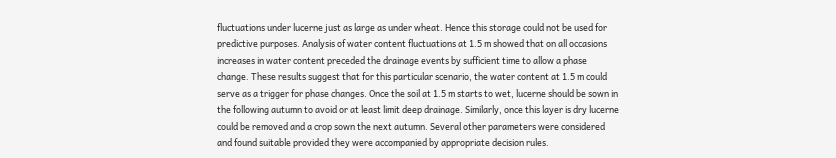fluctuations under lucerne just as large as under wheat. Hence this storage could not be used for predictive purposes. Analysis of water content fluctuations at 1.5 m showed that on all occasions increases in water content preceded the drainage events by sufficient time to allow a phase change. These results suggest that for this particular scenario, the water content at 1.5 m could serve as a trigger for phase changes. Once the soil at 1.5 m starts to wet, lucerne should be sown in the following autumn to avoid or at least limit deep drainage. Similarly, once this layer is dry lucerne could be removed and a crop sown the next autumn. Several other parameters were considered and found suitable provided they were accompanied by appropriate decision rules.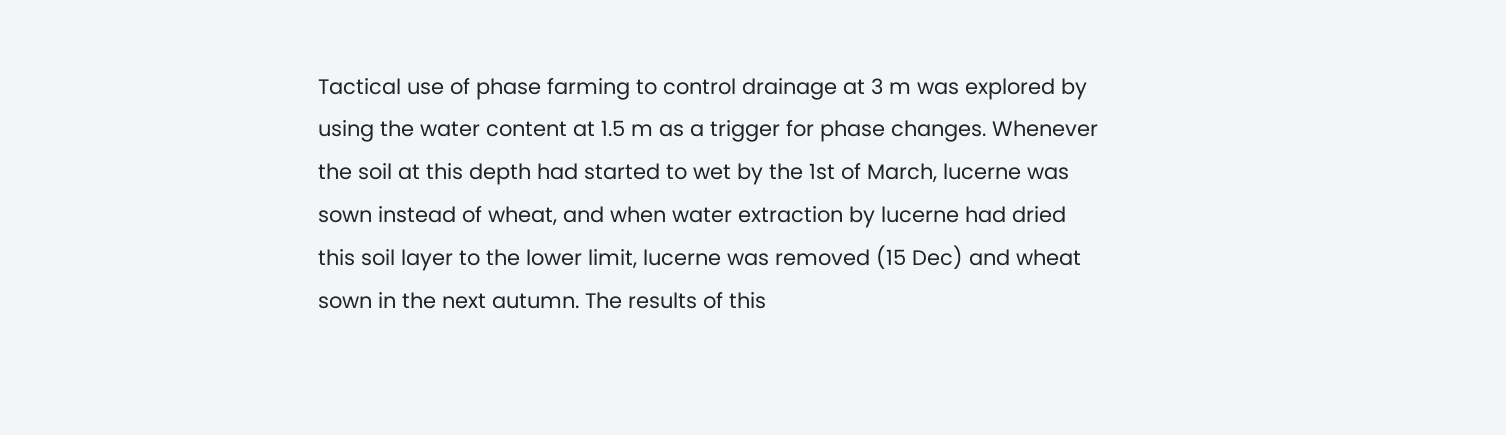Tactical use of phase farming to control drainage at 3 m was explored by using the water content at 1.5 m as a trigger for phase changes. Whenever the soil at this depth had started to wet by the 1st of March, lucerne was sown instead of wheat, and when water extraction by lucerne had dried this soil layer to the lower limit, lucerne was removed (15 Dec) and wheat sown in the next autumn. The results of this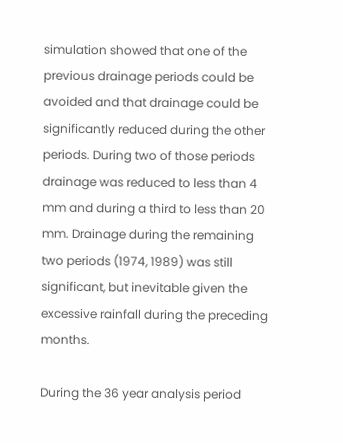simulation showed that one of the previous drainage periods could be avoided and that drainage could be significantly reduced during the other periods. During two of those periods drainage was reduced to less than 4 mm and during a third to less than 20 mm. Drainage during the remaining two periods (1974, 1989) was still significant, but inevitable given the excessive rainfall during the preceding months.

During the 36 year analysis period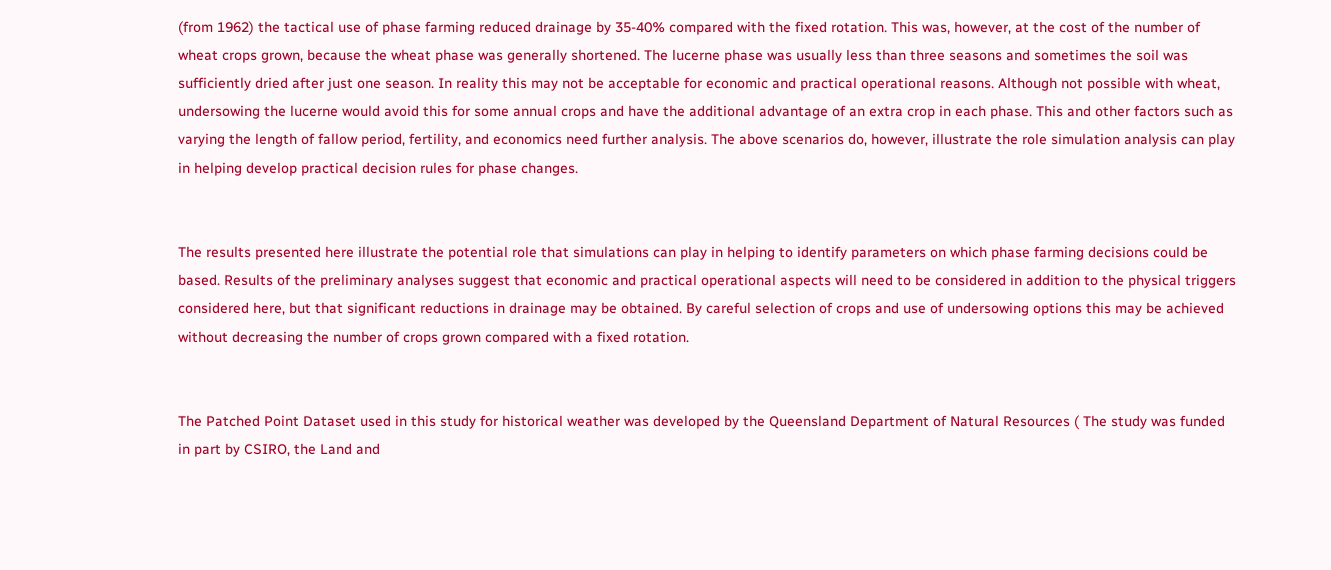(from 1962) the tactical use of phase farming reduced drainage by 35-40% compared with the fixed rotation. This was, however, at the cost of the number of wheat crops grown, because the wheat phase was generally shortened. The lucerne phase was usually less than three seasons and sometimes the soil was sufficiently dried after just one season. In reality this may not be acceptable for economic and practical operational reasons. Although not possible with wheat, undersowing the lucerne would avoid this for some annual crops and have the additional advantage of an extra crop in each phase. This and other factors such as varying the length of fallow period, fertility, and economics need further analysis. The above scenarios do, however, illustrate the role simulation analysis can play in helping develop practical decision rules for phase changes.


The results presented here illustrate the potential role that simulations can play in helping to identify parameters on which phase farming decisions could be based. Results of the preliminary analyses suggest that economic and practical operational aspects will need to be considered in addition to the physical triggers considered here, but that significant reductions in drainage may be obtained. By careful selection of crops and use of undersowing options this may be achieved without decreasing the number of crops grown compared with a fixed rotation.


The Patched Point Dataset used in this study for historical weather was developed by the Queensland Department of Natural Resources ( The study was funded in part by CSIRO, the Land and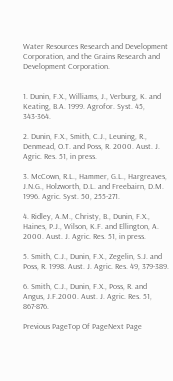Water Resources Research and Development Corporation, and the Grains Research and Development Corporation.


1. Dunin, F.X., Williams, J., Verburg, K. and Keating, B.A. 1999. Agrofor. Syst. 45, 343-364.

2. Dunin, F.X., Smith, C.J., Leuning, R., Denmead, O.T. and Poss, R. 2000. Aust. J. Agric. Res. 51, in press.

3. McCown, R.L., Hammer, G.L., Hargreaves, J.N.G., Holzworth, D.L. and Freebairn, D.M. 1996. Agric. Syst. 50, 255-271.

4. Ridley, A.M., Christy, B., Dunin, F.X., Haines, P.J., Wilson, K.F. and Ellington, A. 2000. Aust. J. Agric. Res. 51, in press.

5. Smith, C.J., Dunin, F.X., Zegelin, S.J. and Poss, R. 1998. Aust. J. Agric. Res. 49, 379-389.

6. Smith, C.J., Dunin, F.X., Poss, R. and Angus, J.F.2000. Aust. J. Agric. Res. 51, 867-876.

Previous PageTop Of PageNext Page